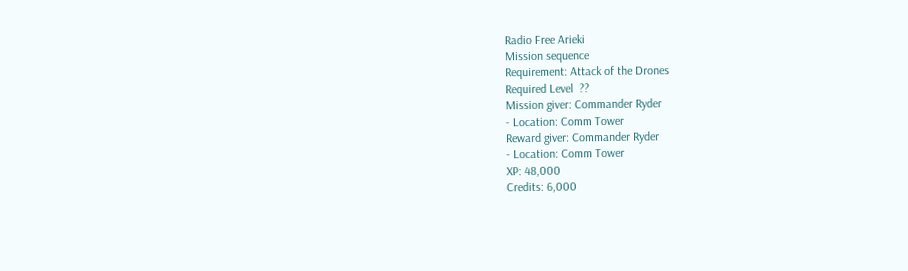Radio Free Arieki
Mission sequence
Requirement: Attack of the Drones
Required Level  ??
Mission giver: Commander Ryder
- Location: Comm Tower
Reward giver: Commander Ryder
- Location: Comm Tower
XP: 48,000
Credits: 6,000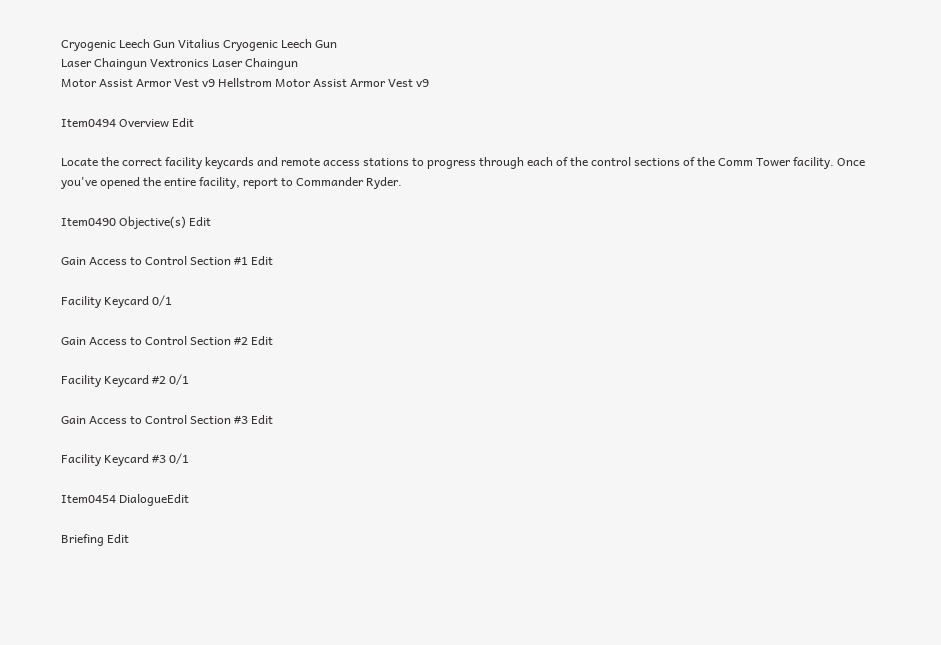Cryogenic Leech Gun Vitalius Cryogenic Leech Gun
Laser Chaingun Vextronics Laser Chaingun
Motor Assist Armor Vest v9 Hellstrom Motor Assist Armor Vest v9

Item0494 Overview Edit

Locate the correct facility keycards and remote access stations to progress through each of the control sections of the Comm Tower facility. Once you've opened the entire facility, report to Commander Ryder.

Item0490 Objective(s) Edit

Gain Access to Control Section #1 Edit

Facility Keycard 0/1

Gain Access to Control Section #2 Edit

Facility Keycard #2 0/1

Gain Access to Control Section #3 Edit

Facility Keycard #3 0/1

Item0454 DialogueEdit

Briefing Edit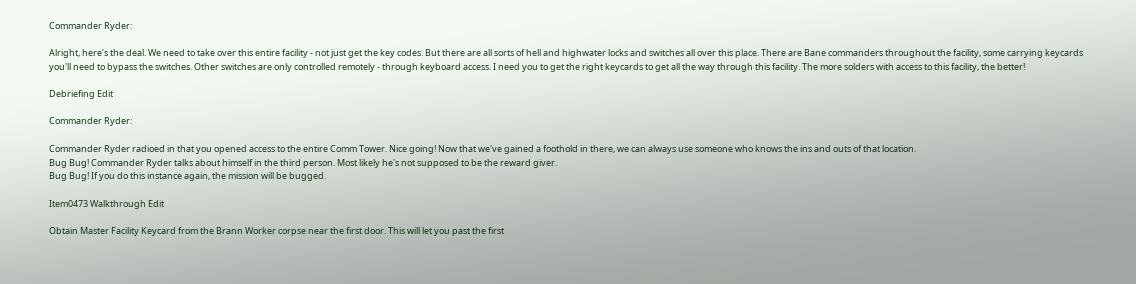Commander Ryder:

Alright, here's the deal. We need to take over this entire facility - not just get the key codes. But there are all sorts of hell and highwater locks and switches all over this place. There are Bane commanders throughout the facility, some carrying keycards you'll need to bypass the switches. Other switches are only controlled remotely - through keyboard access. I need you to get the right keycards to get all the way through this facility. The more solders with access to this facility, the better!

Debriefing Edit

Commander Ryder:

Commander Ryder radioed in that you opened access to the entire Comm Tower. Nice going! Now that we've gained a foothold in there, we can always use someone who knows the ins and outs of that location.
Bug Bug! Commander Ryder talks about himself in the third person. Most likely he's not supposed to be the reward giver.
Bug Bug! If you do this instance again, the mission will be bugged.

Item0473 Walkthrough Edit

Obtain Master Facility Keycard from the Brann Worker corpse near the first door. This will let you past the first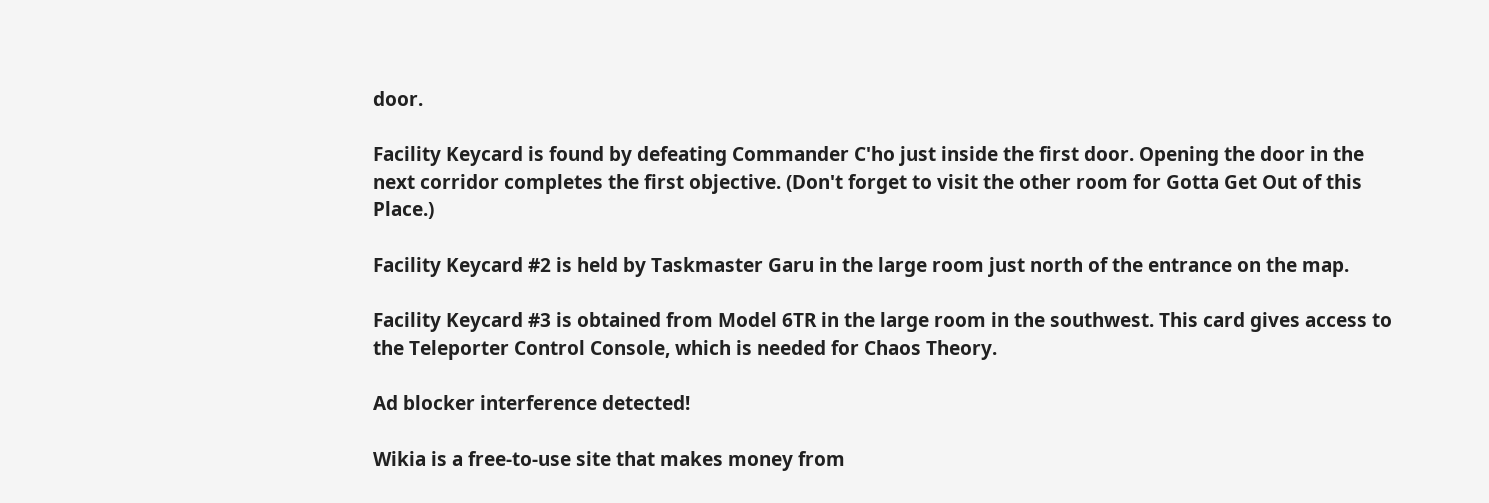door.

Facility Keycard is found by defeating Commander C'ho just inside the first door. Opening the door in the next corridor completes the first objective. (Don't forget to visit the other room for Gotta Get Out of this Place.)

Facility Keycard #2 is held by Taskmaster Garu in the large room just north of the entrance on the map.

Facility Keycard #3 is obtained from Model 6TR in the large room in the southwest. This card gives access to the Teleporter Control Console, which is needed for Chaos Theory.

Ad blocker interference detected!

Wikia is a free-to-use site that makes money from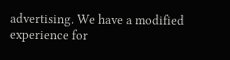advertising. We have a modified experience for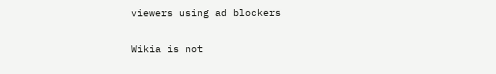viewers using ad blockers

Wikia is not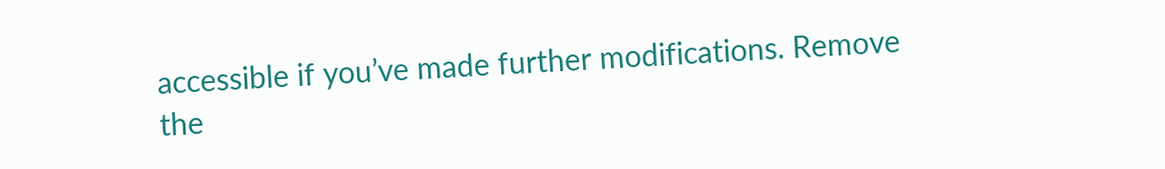accessible if you’ve made further modifications. Remove the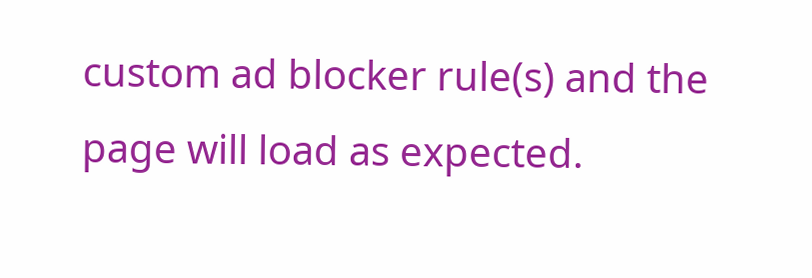custom ad blocker rule(s) and the page will load as expected.